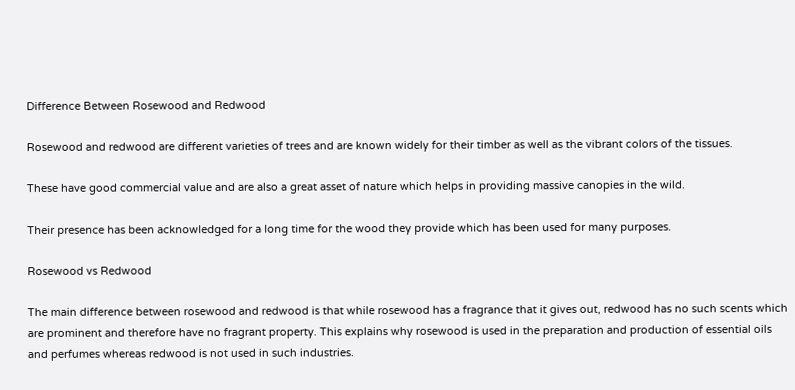Difference Between Rosewood and Redwood

Rosewood and redwood are different varieties of trees and are known widely for their timber as well as the vibrant colors of the tissues.

These have good commercial value and are also a great asset of nature which helps in providing massive canopies in the wild.

Their presence has been acknowledged for a long time for the wood they provide which has been used for many purposes.

Rosewood vs Redwood

The main difference between rosewood and redwood is that while rosewood has a fragrance that it gives out, redwood has no such scents which are prominent and therefore have no fragrant property. This explains why rosewood is used in the preparation and production of essential oils and perfumes whereas redwood is not used in such industries.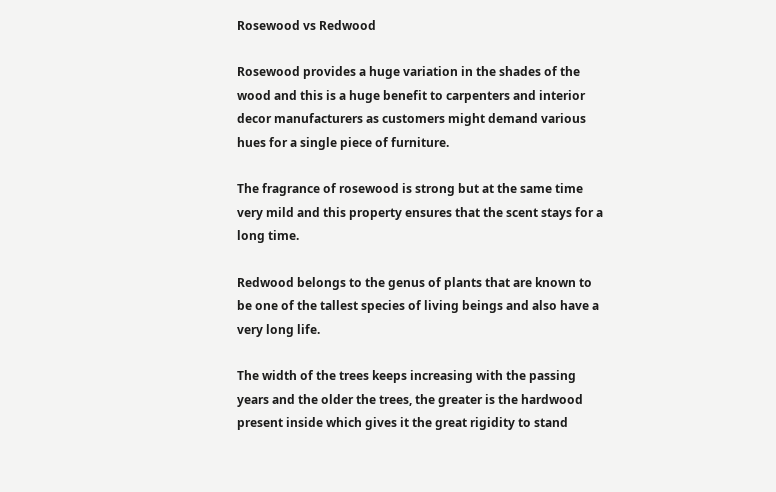Rosewood vs Redwood

Rosewood provides a huge variation in the shades of the wood and this is a huge benefit to carpenters and interior decor manufacturers as customers might demand various hues for a single piece of furniture.

The fragrance of rosewood is strong but at the same time very mild and this property ensures that the scent stays for a long time.

Redwood belongs to the genus of plants that are known to be one of the tallest species of living beings and also have a very long life.

The width of the trees keeps increasing with the passing years and the older the trees, the greater is the hardwood present inside which gives it the great rigidity to stand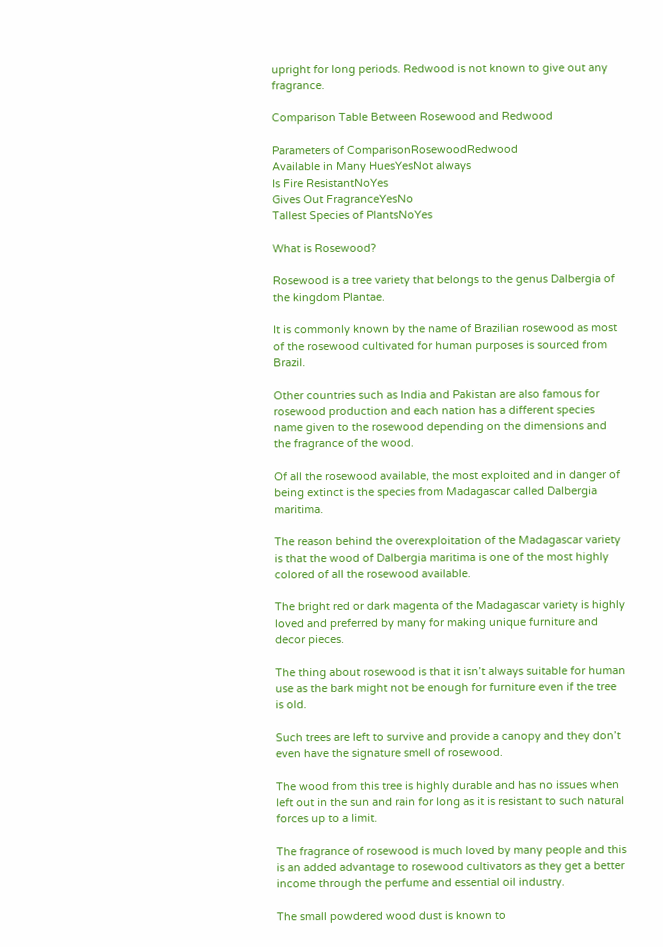upright for long periods. Redwood is not known to give out any fragrance.

Comparison Table Between Rosewood and Redwood

Parameters of ComparisonRosewoodRedwood
Available in Many HuesYesNot always
Is Fire ResistantNoYes
Gives Out FragranceYesNo
Tallest Species of PlantsNoYes

What is Rosewood?

Rosewood is a tree variety that belongs to the genus Dalbergia of the kingdom Plantae.

It is commonly known by the name of Brazilian rosewood as most of the rosewood cultivated for human purposes is sourced from Brazil.

Other countries such as India and Pakistan are also famous for rosewood production and each nation has a different species name given to the rosewood depending on the dimensions and the fragrance of the wood.

Of all the rosewood available, the most exploited and in danger of being extinct is the species from Madagascar called Dalbergia maritima.

The reason behind the overexploitation of the Madagascar variety is that the wood of Dalbergia maritima is one of the most highly colored of all the rosewood available.

The bright red or dark magenta of the Madagascar variety is highly loved and preferred by many for making unique furniture and decor pieces.

The thing about rosewood is that it isn’t always suitable for human use as the bark might not be enough for furniture even if the tree is old.

Such trees are left to survive and provide a canopy and they don’t even have the signature smell of rosewood.

The wood from this tree is highly durable and has no issues when left out in the sun and rain for long as it is resistant to such natural forces up to a limit.

The fragrance of rosewood is much loved by many people and this is an added advantage to rosewood cultivators as they get a better income through the perfume and essential oil industry.

The small powdered wood dust is known to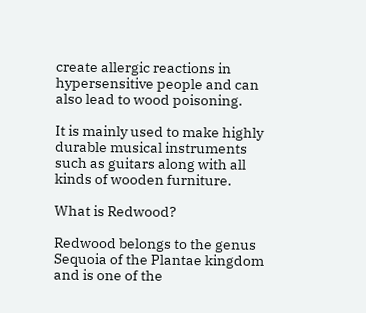create allergic reactions in hypersensitive people and can also lead to wood poisoning.

It is mainly used to make highly durable musical instruments such as guitars along with all kinds of wooden furniture.

What is Redwood?

Redwood belongs to the genus Sequoia of the Plantae kingdom and is one of the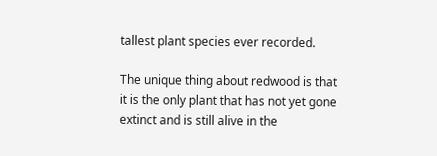tallest plant species ever recorded.

The unique thing about redwood is that it is the only plant that has not yet gone extinct and is still alive in the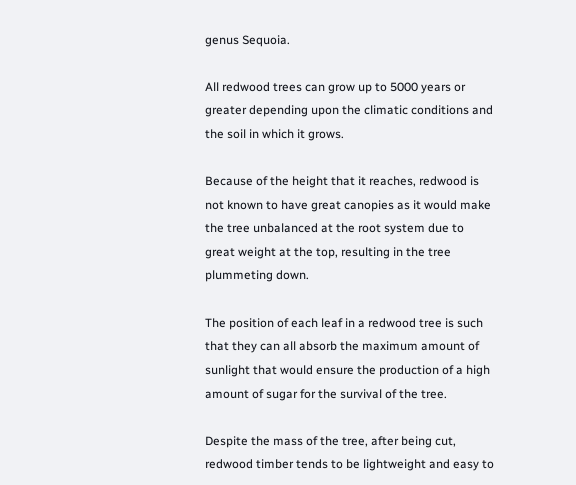genus Sequoia.

All redwood trees can grow up to 5000 years or greater depending upon the climatic conditions and the soil in which it grows.

Because of the height that it reaches, redwood is not known to have great canopies as it would make the tree unbalanced at the root system due to great weight at the top, resulting in the tree plummeting down.

The position of each leaf in a redwood tree is such that they can all absorb the maximum amount of sunlight that would ensure the production of a high amount of sugar for the survival of the tree.

Despite the mass of the tree, after being cut, redwood timber tends to be lightweight and easy to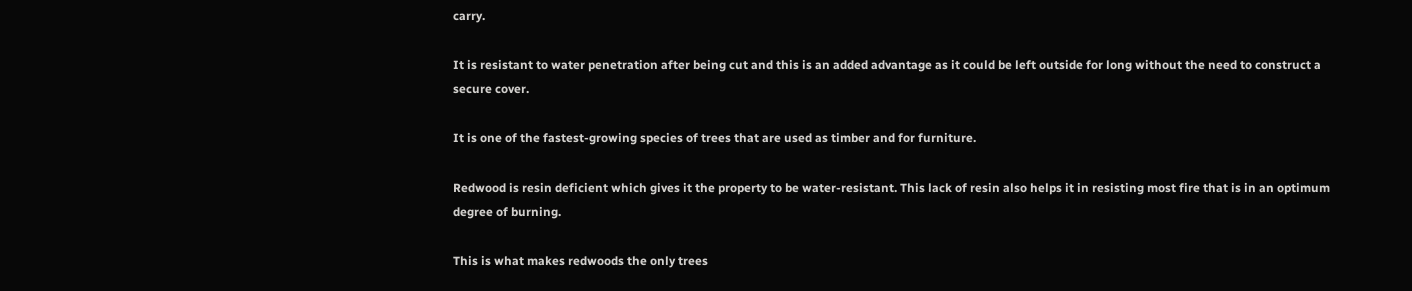carry.

It is resistant to water penetration after being cut and this is an added advantage as it could be left outside for long without the need to construct a secure cover.

It is one of the fastest-growing species of trees that are used as timber and for furniture.

Redwood is resin deficient which gives it the property to be water-resistant. This lack of resin also helps it in resisting most fire that is in an optimum degree of burning.

This is what makes redwoods the only trees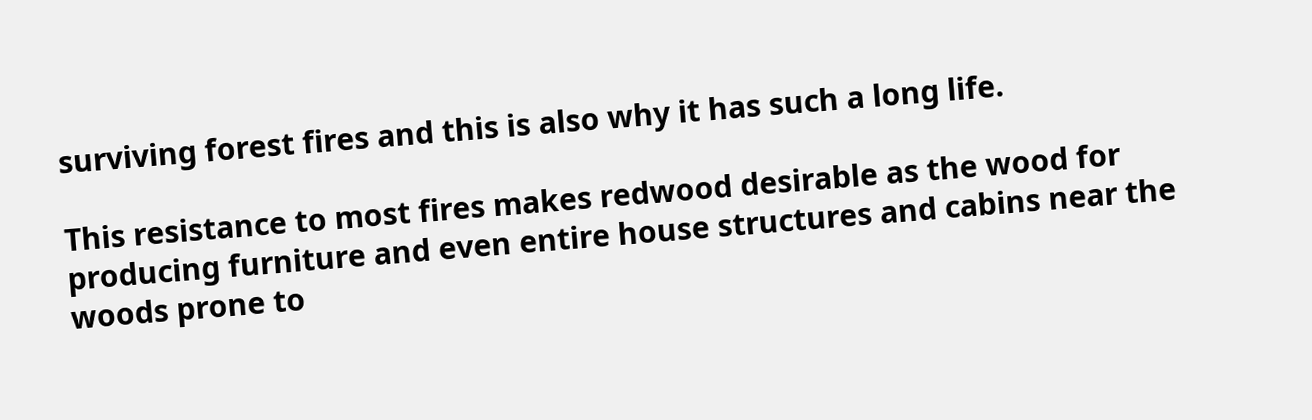surviving forest fires and this is also why it has such a long life.

This resistance to most fires makes redwood desirable as the wood for producing furniture and even entire house structures and cabins near the woods prone to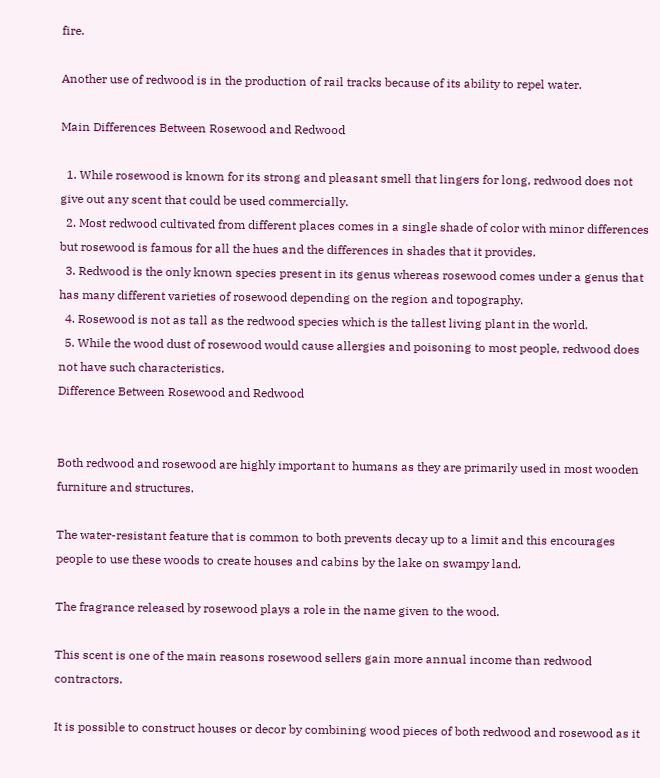fire.

Another use of redwood is in the production of rail tracks because of its ability to repel water.

Main Differences Between Rosewood and Redwood

  1. While rosewood is known for its strong and pleasant smell that lingers for long, redwood does not give out any scent that could be used commercially.
  2. Most redwood cultivated from different places comes in a single shade of color with minor differences but rosewood is famous for all the hues and the differences in shades that it provides.
  3. Redwood is the only known species present in its genus whereas rosewood comes under a genus that has many different varieties of rosewood depending on the region and topography.
  4. Rosewood is not as tall as the redwood species which is the tallest living plant in the world.
  5. While the wood dust of rosewood would cause allergies and poisoning to most people, redwood does not have such characteristics.
Difference Between Rosewood and Redwood


Both redwood and rosewood are highly important to humans as they are primarily used in most wooden furniture and structures.

The water-resistant feature that is common to both prevents decay up to a limit and this encourages people to use these woods to create houses and cabins by the lake on swampy land.

The fragrance released by rosewood plays a role in the name given to the wood.

This scent is one of the main reasons rosewood sellers gain more annual income than redwood contractors.

It is possible to construct houses or decor by combining wood pieces of both redwood and rosewood as it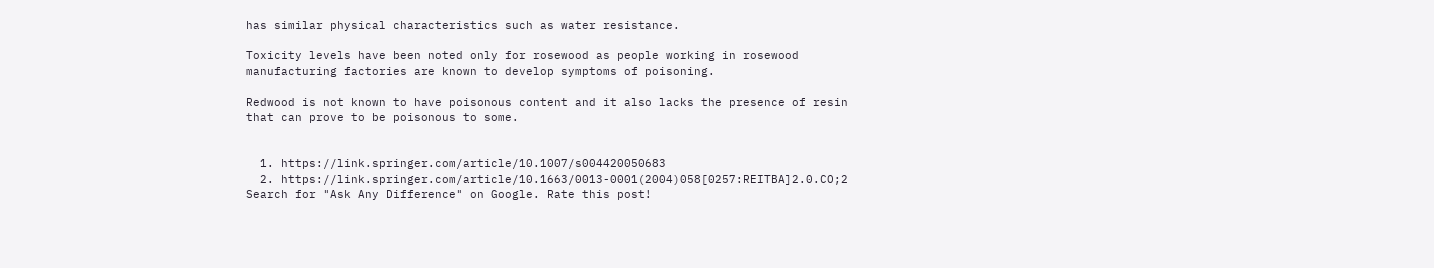has similar physical characteristics such as water resistance.

Toxicity levels have been noted only for rosewood as people working in rosewood manufacturing factories are known to develop symptoms of poisoning.

Redwood is not known to have poisonous content and it also lacks the presence of resin that can prove to be poisonous to some.


  1. https://link.springer.com/article/10.1007/s004420050683
  2. https://link.springer.com/article/10.1663/0013-0001(2004)058[0257:REITBA]2.0.CO;2
Search for "Ask Any Difference" on Google. Rate this post!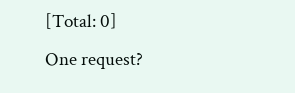[Total: 0]
One request?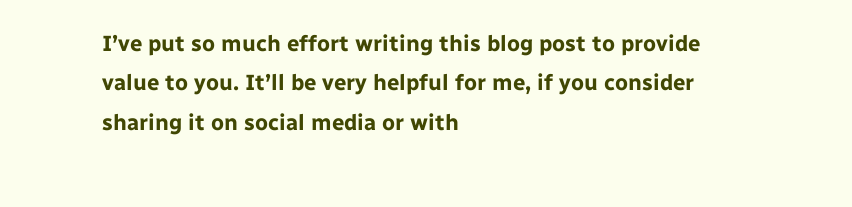I’ve put so much effort writing this blog post to provide value to you. It’ll be very helpful for me, if you consider sharing it on social media or with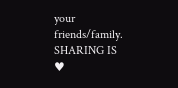your friends/family. SHARING IS ♥